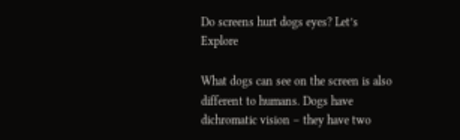Do screens hurt dogs eyes? Let’s Explore

What dogs can see on the screen is also different to humans. Dogs have dichromatic vision – they have two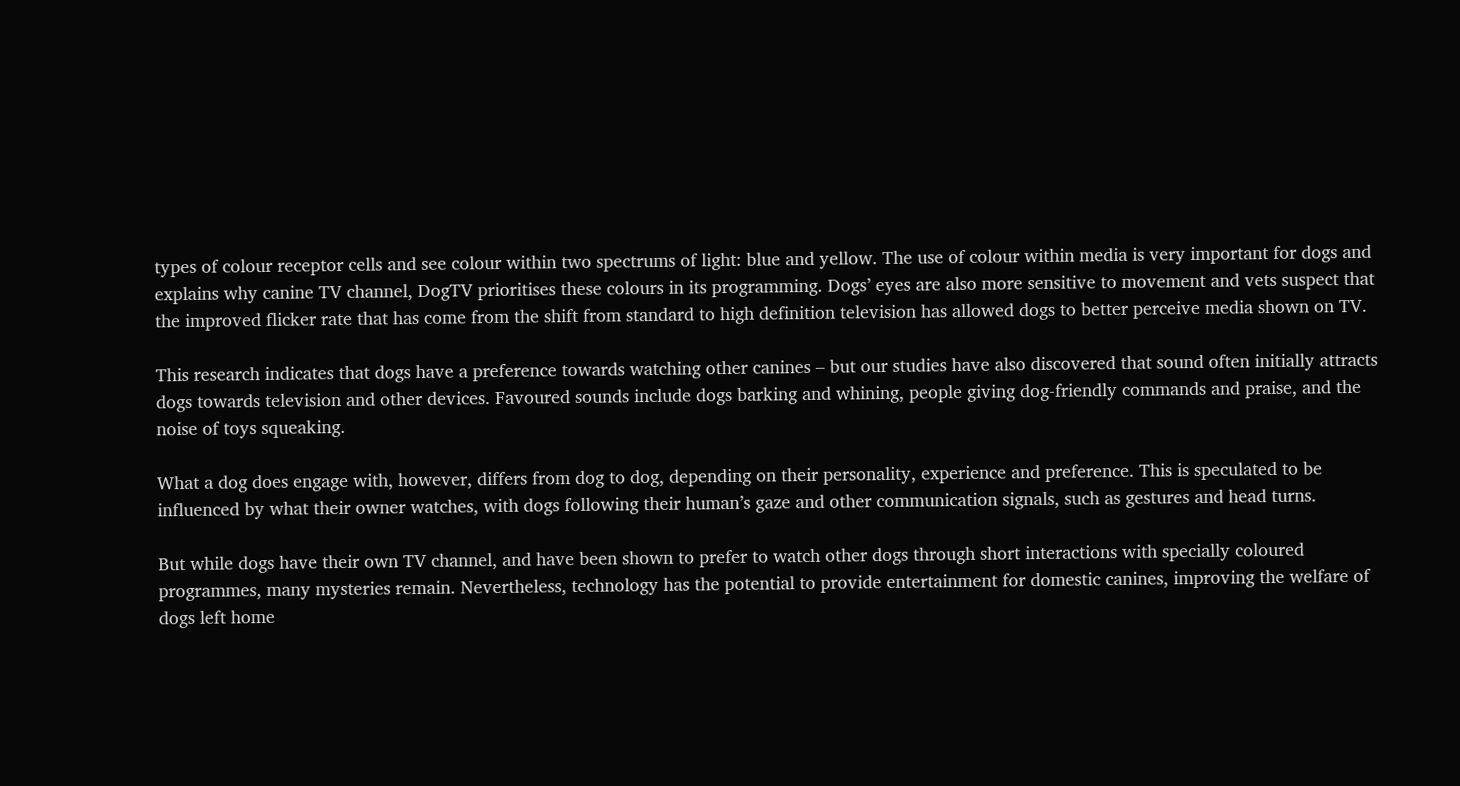types of colour receptor cells and see colour within two spectrums of light: blue and yellow. The use of colour within media is very important for dogs and explains why canine TV channel, DogTV prioritises these colours in its programming. Dogs’ eyes are also more sensitive to movement and vets suspect that the improved flicker rate that has come from the shift from standard to high definition television has allowed dogs to better perceive media shown on TV.

This research indicates that dogs have a preference towards watching other canines – but our studies have also discovered that sound often initially attracts dogs towards television and other devices. Favoured sounds include dogs barking and whining, people giving dog-friendly commands and praise, and the noise of toys squeaking.

What a dog does engage with, however, differs from dog to dog, depending on their personality, experience and preference. This is speculated to be influenced by what their owner watches, with dogs following their human’s gaze and other communication signals, such as gestures and head turns.

But while dogs have their own TV channel, and have been shown to prefer to watch other dogs through short interactions with specially coloured programmes, many mysteries remain. Nevertheless, technology has the potential to provide entertainment for domestic canines, improving the welfare of dogs left home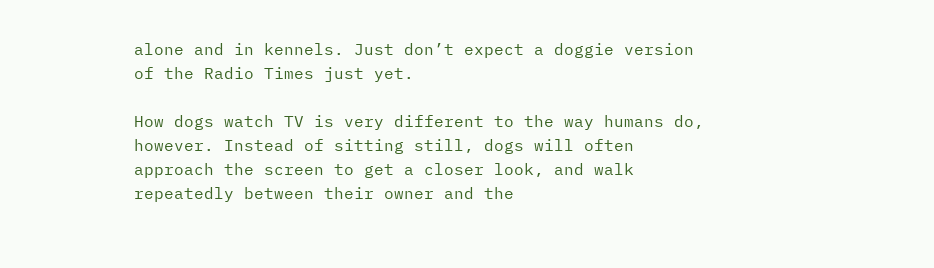alone and in kennels. Just don’t expect a doggie version of the Radio Times just yet.

How dogs watch TV is very different to the way humans do, however. Instead of sitting still, dogs will often approach the screen to get a closer look, and walk repeatedly between their owner and the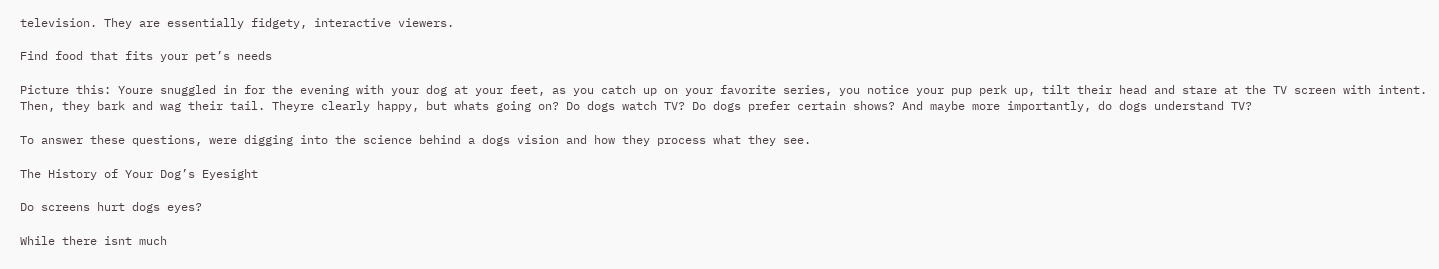television. They are essentially fidgety, interactive viewers.

Find food that fits your pet’s needs

Picture this: Youre snuggled in for the evening with your dog at your feet, as you catch up on your favorite series, you notice your pup perk up, tilt their head and stare at the TV screen with intent. Then, they bark and wag their tail. Theyre clearly happy, but whats going on? Do dogs watch TV? Do dogs prefer certain shows? And maybe more importantly, do dogs understand TV?

To answer these questions, were digging into the science behind a dogs vision and how they process what they see.

The History of Your Dog’s Eyesight

Do screens hurt dogs eyes?

While there isnt much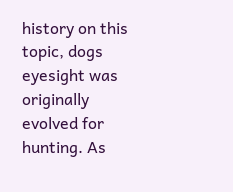history on this topic, dogs eyesight was originally evolved for hunting. As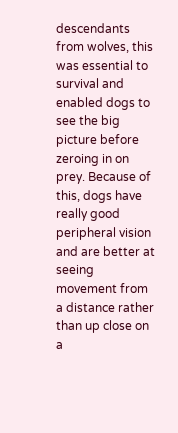descendants from wolves, this was essential to survival and enabled dogs to see the big picture before zeroing in on prey. Because of this, dogs have really good peripheral vision and are better at seeing movement from a distance rather than up close on a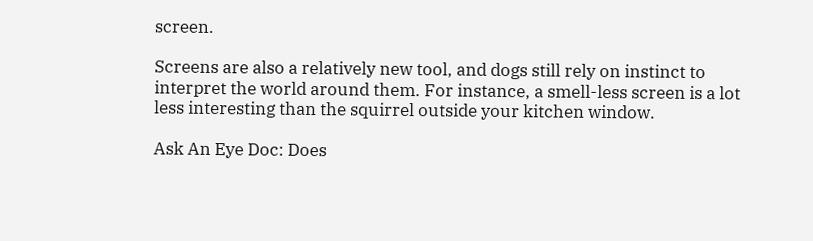screen.

Screens are also a relatively new tool, and dogs still rely on instinct to interpret the world around them. For instance, a smell-less screen is a lot less interesting than the squirrel outside your kitchen window.

Ask An Eye Doc: Does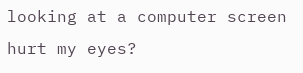looking at a computer screen hurt my eyes?